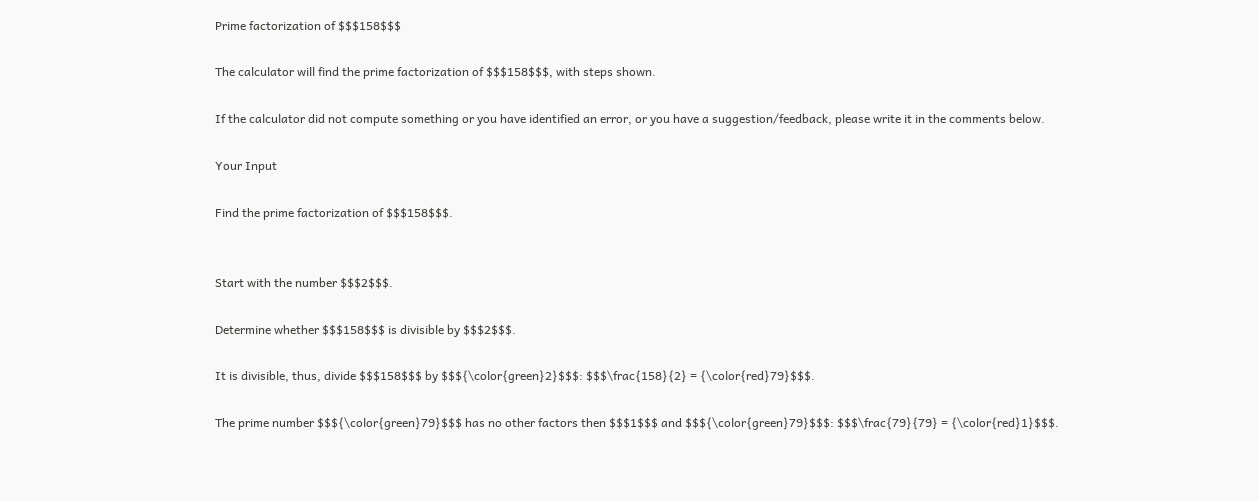Prime factorization of $$$158$$$

The calculator will find the prime factorization of $$$158$$$, with steps shown.

If the calculator did not compute something or you have identified an error, or you have a suggestion/feedback, please write it in the comments below.

Your Input

Find the prime factorization of $$$158$$$.


Start with the number $$$2$$$.

Determine whether $$$158$$$ is divisible by $$$2$$$.

It is divisible, thus, divide $$$158$$$ by $$${\color{green}2}$$$: $$$\frac{158}{2} = {\color{red}79}$$$.

The prime number $$${\color{green}79}$$$ has no other factors then $$$1$$$ and $$${\color{green}79}$$$: $$$\frac{79}{79} = {\color{red}1}$$$.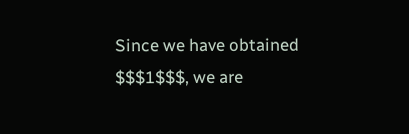Since we have obtained $$$1$$$, we are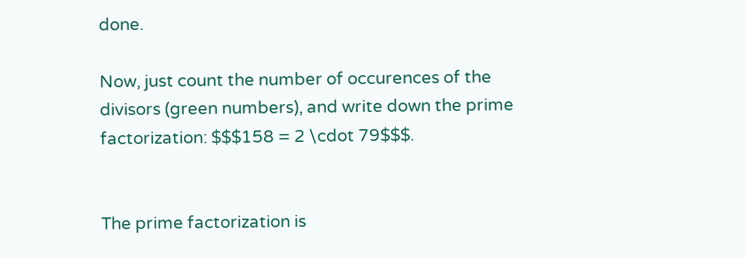done.

Now, just count the number of occurences of the divisors (green numbers), and write down the prime factorization: $$$158 = 2 \cdot 79$$$.


The prime factorization is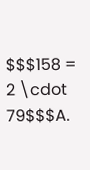$$$158 = 2 \cdot 79$$$A.